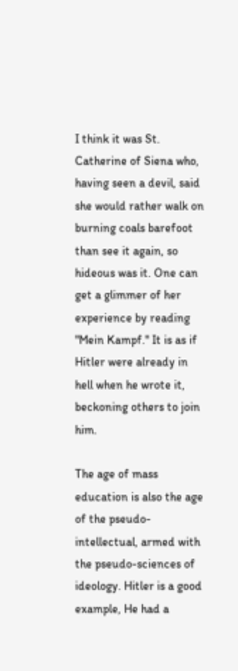I think it was St. Catherine of Siena who, having seen a devil, said she would rather walk on burning coals barefoot than see it again, so hideous was it. One can get a glimmer of her experience by reading "Mein Kampf." It is as if Hitler were already in hell when he wrote it, beckoning others to join him.

The age of mass education is also the age of the pseudo-intellectual, armed with the pseudo-sciences of ideology. Hitler is a good example, He had a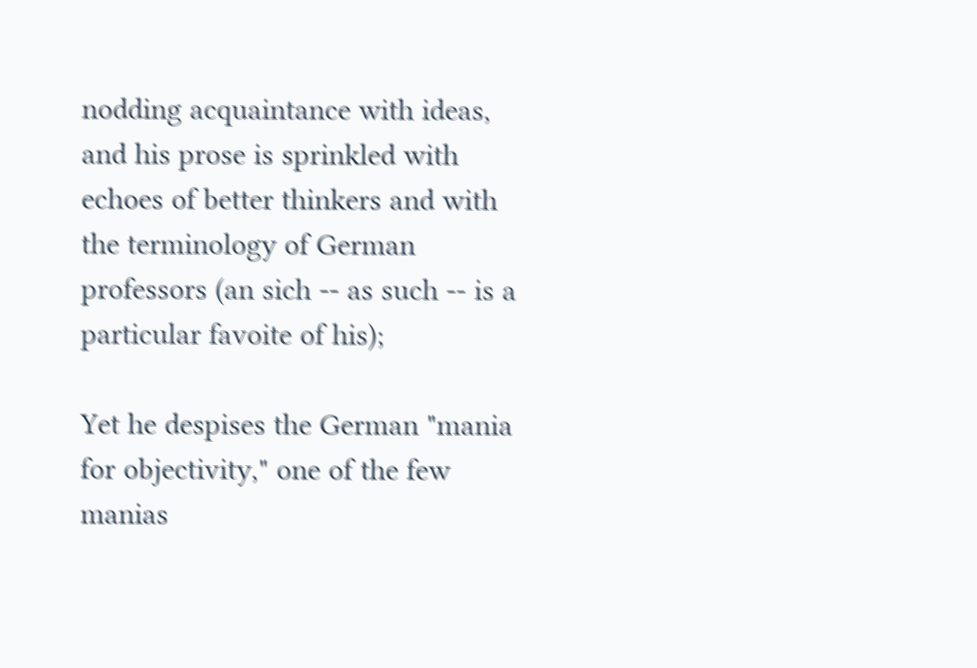nodding acquaintance with ideas, and his prose is sprinkled with echoes of better thinkers and with the terminology of German professors (an sich -- as such -- is a particular favoite of his);

Yet he despises the German "mania for objectivity," one of the few manias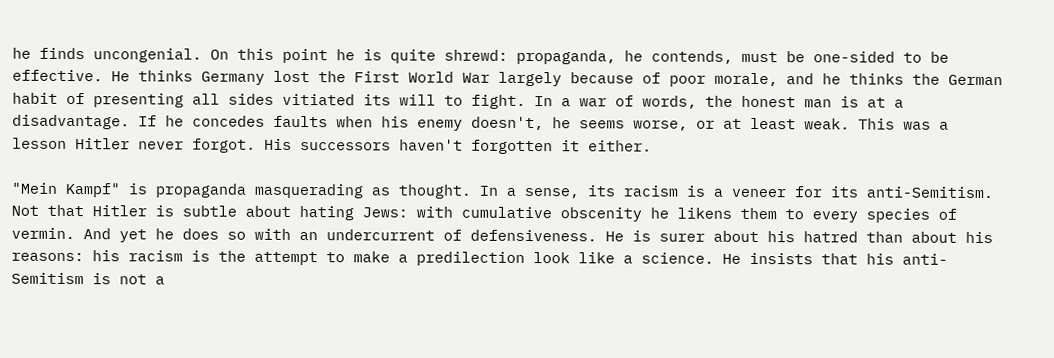he finds uncongenial. On this point he is quite shrewd: propaganda, he contends, must be one-sided to be effective. He thinks Germany lost the First World War largely because of poor morale, and he thinks the German habit of presenting all sides vitiated its will to fight. In a war of words, the honest man is at a disadvantage. If he concedes faults when his enemy doesn't, he seems worse, or at least weak. This was a lesson Hitler never forgot. His successors haven't forgotten it either.

"Mein Kampf" is propaganda masquerading as thought. In a sense, its racism is a veneer for its anti-Semitism. Not that Hitler is subtle about hating Jews: with cumulative obscenity he likens them to every species of vermin. And yet he does so with an undercurrent of defensiveness. He is surer about his hatred than about his reasons: his racism is the attempt to make a predilection look like a science. He insists that his anti-Semitism is not a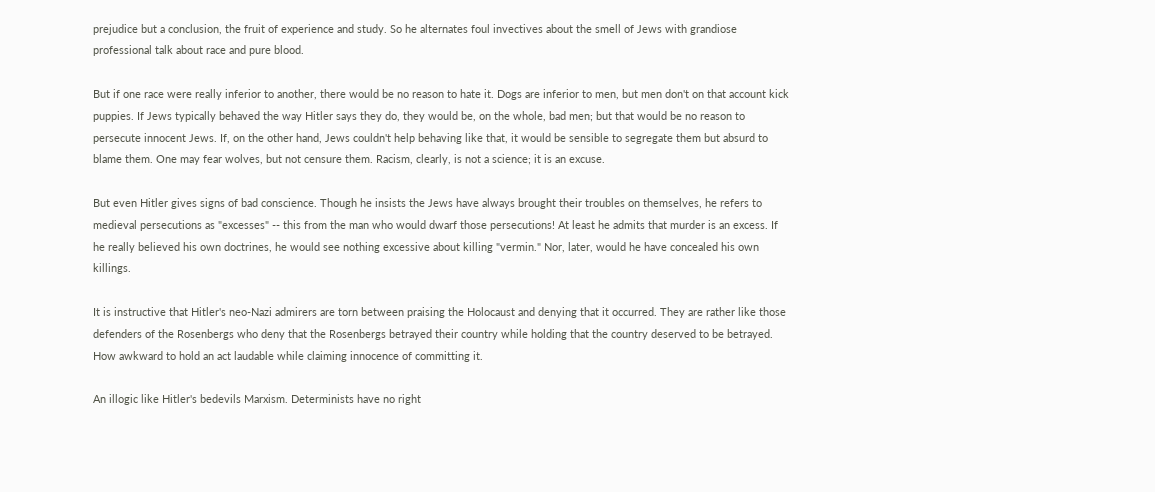prejudice but a conclusion, the fruit of experience and study. So he alternates foul invectives about the smell of Jews with grandiose professional talk about race and pure blood.

But if one race were really inferior to another, there would be no reason to hate it. Dogs are inferior to men, but men don't on that account kick puppies. If Jews typically behaved the way Hitler says they do, they would be, on the whole, bad men; but that would be no reason to persecute innocent Jews. If, on the other hand, Jews couldn't help behaving like that, it would be sensible to segregate them but absurd to blame them. One may fear wolves, but not censure them. Racism, clearly, is not a science; it is an excuse.

But even Hitler gives signs of bad conscience. Though he insists the Jews have always brought their troubles on themselves, he refers to medieval persecutions as "excesses" -- this from the man who would dwarf those persecutions! At least he admits that murder is an excess. If he really believed his own doctrines, he would see nothing excessive about killing "vermin." Nor, later, would he have concealed his own killings.

It is instructive that Hitler's neo-Nazi admirers are torn between praising the Holocaust and denying that it occurred. They are rather like those defenders of the Rosenbergs who deny that the Rosenbergs betrayed their country while holding that the country deserved to be betrayed. How awkward to hold an act laudable while claiming innocence of committing it.

An illogic like Hitler's bedevils Marxism. Determinists have no right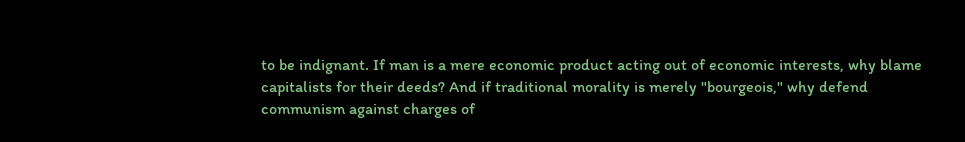to be indignant. If man is a mere economic product acting out of economic interests, why blame capitalists for their deeds? And if traditional morality is merely "bourgeois," why defend communism against charges of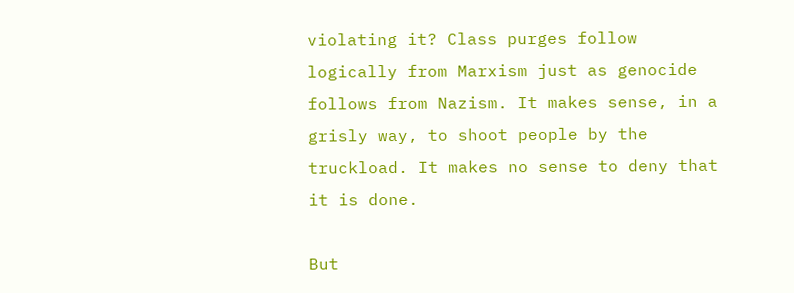violating it? Class purges follow logically from Marxism just as genocide follows from Nazism. It makes sense, in a grisly way, to shoot people by the truckload. It makes no sense to deny that it is done.

But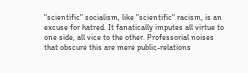"scientific" socialism, like "scientific" racism, is an excuse for hatred. It fanatically imputes all virtue to one side, all vice to the other. Professorial noises that obscure this are mere public-relations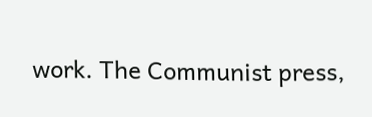work. The Communist press,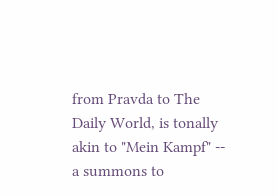from Pravda to The Daily World, is tonally akin to "Mein Kampf" -- a summons to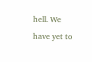hell. We have yet to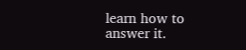learn how to answer it.